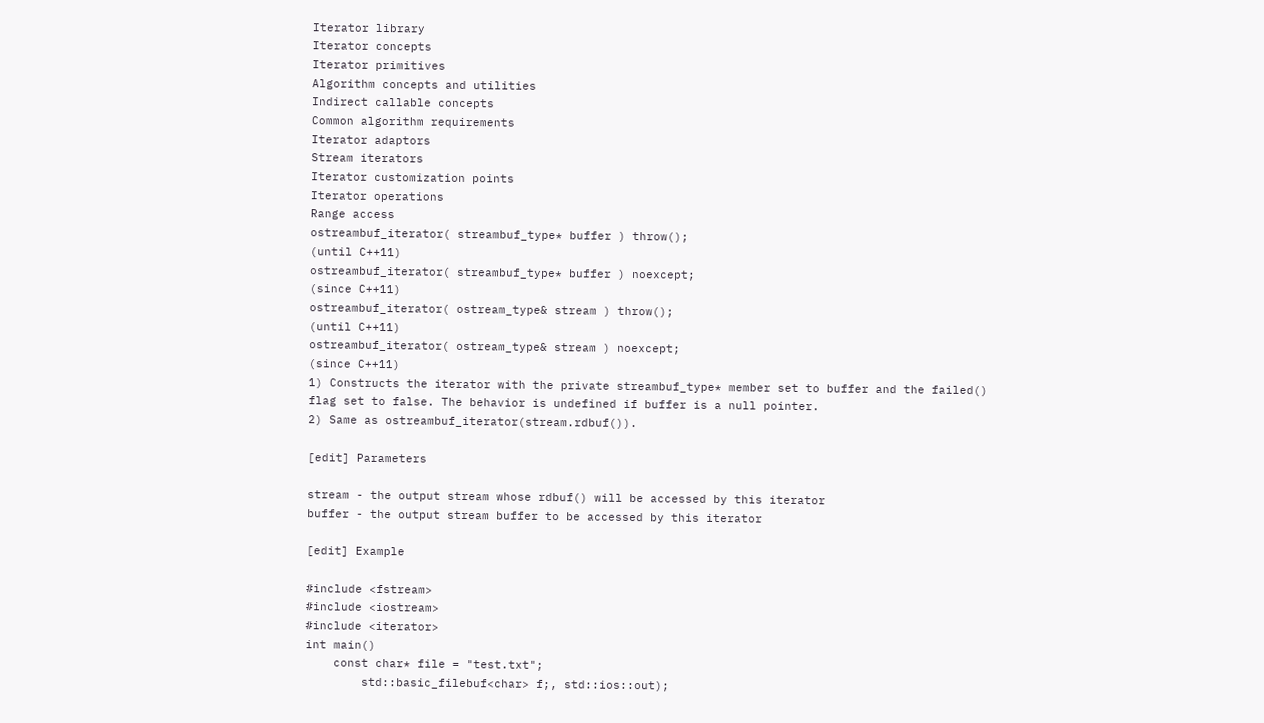Iterator library
Iterator concepts
Iterator primitives
Algorithm concepts and utilities
Indirect callable concepts
Common algorithm requirements
Iterator adaptors
Stream iterators
Iterator customization points
Iterator operations
Range access
ostreambuf_iterator( streambuf_type* buffer ) throw();
(until C++11)
ostreambuf_iterator( streambuf_type* buffer ) noexcept;
(since C++11)
ostreambuf_iterator( ostream_type& stream ) throw();
(until C++11)
ostreambuf_iterator( ostream_type& stream ) noexcept;
(since C++11)
1) Constructs the iterator with the private streambuf_type* member set to buffer and the failed() flag set to false. The behavior is undefined if buffer is a null pointer.
2) Same as ostreambuf_iterator(stream.rdbuf()).

[edit] Parameters

stream - the output stream whose rdbuf() will be accessed by this iterator
buffer - the output stream buffer to be accessed by this iterator

[edit] Example

#include <fstream>
#include <iostream>
#include <iterator>
int main()
    const char* file = "test.txt";
        std::basic_filebuf<char> f;, std::ios::out);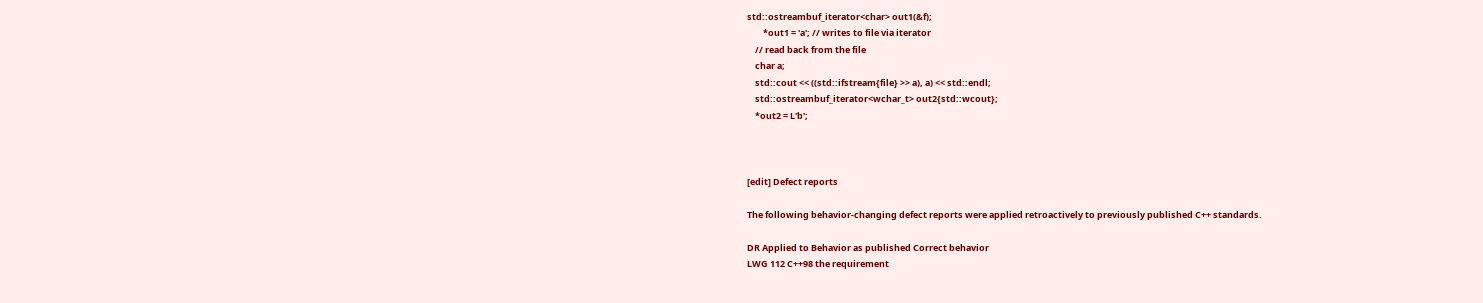std::ostreambuf_iterator<char> out1(&f);
        *out1 = 'a'; // writes to file via iterator
    // read back from the file
    char a;
    std::cout << ((std::ifstream{file} >> a), a) << std::endl;
    std::ostreambuf_iterator<wchar_t> out2{std::wcout};
    *out2 = L'b';



[edit] Defect reports

The following behavior-changing defect reports were applied retroactively to previously published C++ standards.

DR Applied to Behavior as published Correct behavior
LWG 112 C++98 the requirement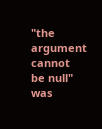"the argument cannot
be null" was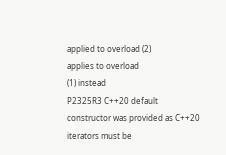applied to overload (2)
applies to overload
(1) instead
P2325R3 C++20 default constructor was provided as C++20
iterators must be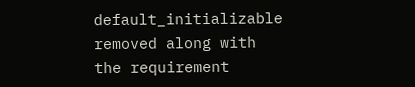default_initializable
removed along with
the requirement